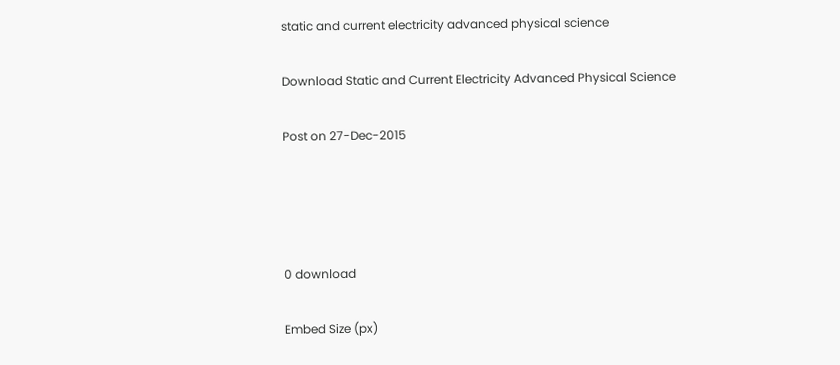static and current electricity advanced physical science

Download Static and Current Electricity Advanced Physical Science

Post on 27-Dec-2015




0 download

Embed Size (px)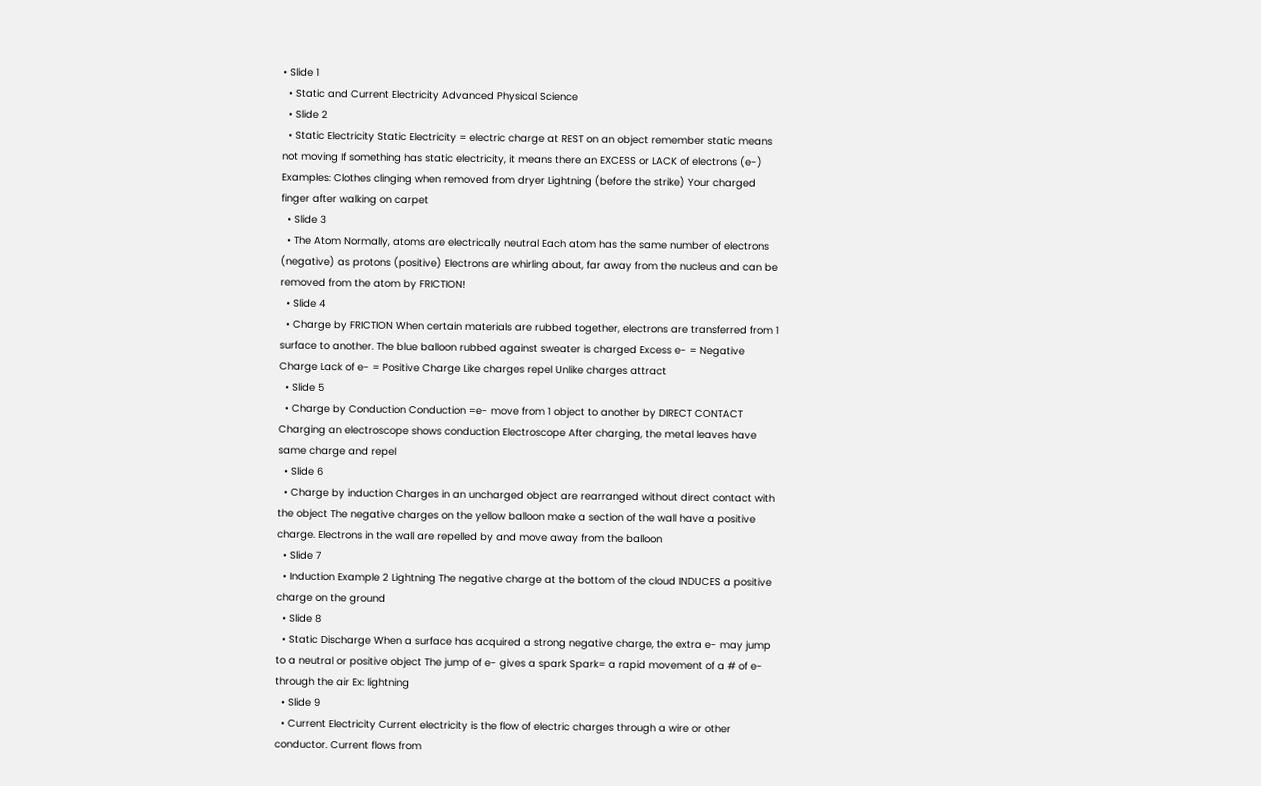• Slide 1
  • Static and Current Electricity Advanced Physical Science
  • Slide 2
  • Static Electricity Static Electricity = electric charge at REST on an object remember static means not moving If something has static electricity, it means there an EXCESS or LACK of electrons (e-) Examples: Clothes clinging when removed from dryer Lightning (before the strike) Your charged finger after walking on carpet
  • Slide 3
  • The Atom Normally, atoms are electrically neutral Each atom has the same number of electrons (negative) as protons (positive) Electrons are whirling about, far away from the nucleus and can be removed from the atom by FRICTION!
  • Slide 4
  • Charge by FRICTION When certain materials are rubbed together, electrons are transferred from 1 surface to another. The blue balloon rubbed against sweater is charged Excess e- = Negative Charge Lack of e- = Positive Charge Like charges repel Unlike charges attract
  • Slide 5
  • Charge by Conduction Conduction =e- move from 1 object to another by DIRECT CONTACT Charging an electroscope shows conduction Electroscope After charging, the metal leaves have same charge and repel
  • Slide 6
  • Charge by induction Charges in an uncharged object are rearranged without direct contact with the object The negative charges on the yellow balloon make a section of the wall have a positive charge. Electrons in the wall are repelled by and move away from the balloon
  • Slide 7
  • Induction Example 2 Lightning The negative charge at the bottom of the cloud INDUCES a positive charge on the ground
  • Slide 8
  • Static Discharge When a surface has acquired a strong negative charge, the extra e- may jump to a neutral or positive object The jump of e- gives a spark Spark= a rapid movement of a # of e- through the air Ex: lightning
  • Slide 9
  • Current Electricity Current electricity is the flow of electric charges through a wire or other conductor. Current flows from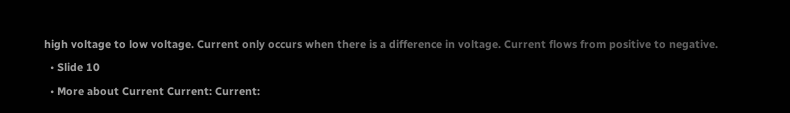high voltage to low voltage. Current only occurs when there is a difference in voltage. Current flows from positive to negative.
  • Slide 10
  • More about Current Current: Current: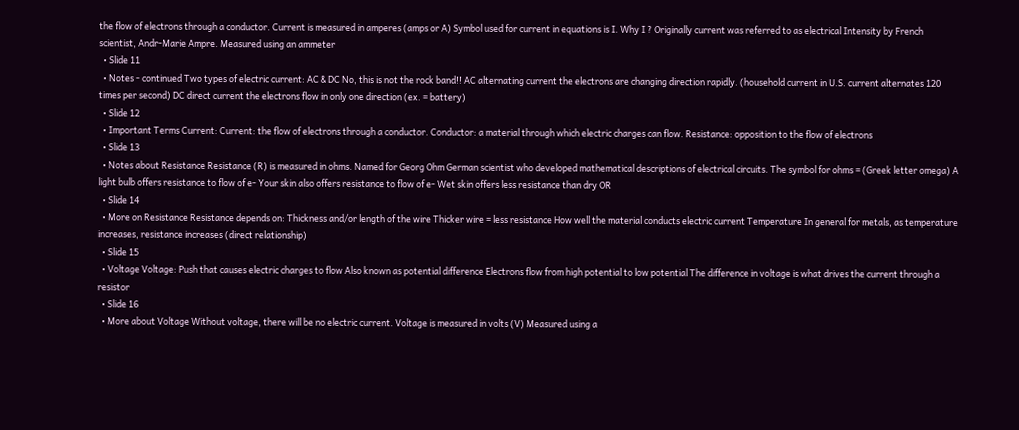the flow of electrons through a conductor. Current is measured in amperes (amps or A) Symbol used for current in equations is I. Why I ? Originally current was referred to as electrical Intensity by French scientist, Andr-Marie Ampre. Measured using an ammeter
  • Slide 11
  • Notes - continued Two types of electric current: AC & DC No, this is not the rock band!! AC alternating current the electrons are changing direction rapidly. (household current in U.S. current alternates 120 times per second) DC direct current the electrons flow in only one direction (ex. = battery)
  • Slide 12
  • Important Terms Current: Current: the flow of electrons through a conductor. Conductor: a material through which electric charges can flow. Resistance: opposition to the flow of electrons
  • Slide 13
  • Notes about Resistance Resistance (R) is measured in ohms. Named for Georg Ohm German scientist who developed mathematical descriptions of electrical circuits. The symbol for ohms = (Greek letter omega) A light bulb offers resistance to flow of e- Your skin also offers resistance to flow of e- Wet skin offers less resistance than dry OR
  • Slide 14
  • More on Resistance Resistance depends on: Thickness and/or length of the wire Thicker wire = less resistance How well the material conducts electric current Temperature In general for metals, as temperature increases, resistance increases (direct relationship)
  • Slide 15
  • Voltage Voltage: Push that causes electric charges to flow Also known as potential difference Electrons flow from high potential to low potential The difference in voltage is what drives the current through a resistor
  • Slide 16
  • More about Voltage Without voltage, there will be no electric current. Voltage is measured in volts (V) Measured using a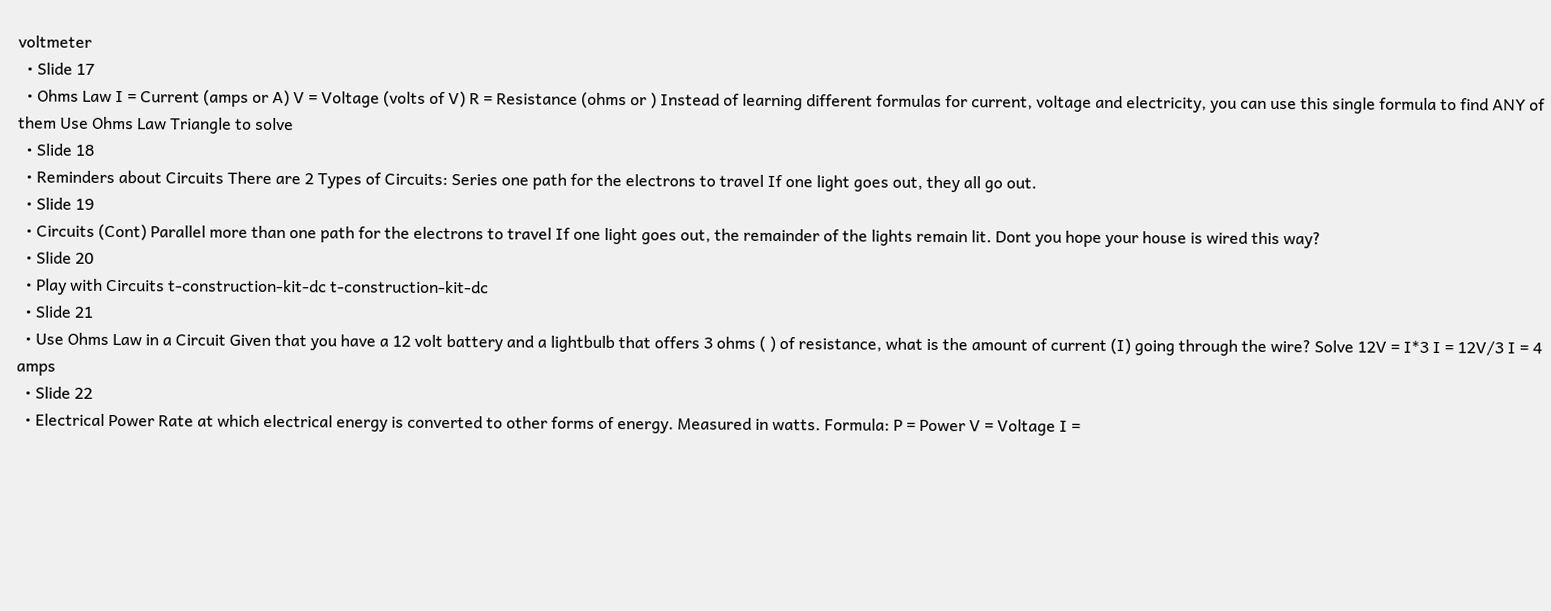voltmeter
  • Slide 17
  • Ohms Law I = Current (amps or A) V = Voltage (volts of V) R = Resistance (ohms or ) Instead of learning different formulas for current, voltage and electricity, you can use this single formula to find ANY of them Use Ohms Law Triangle to solve
  • Slide 18
  • Reminders about Circuits There are 2 Types of Circuits: Series one path for the electrons to travel If one light goes out, they all go out.
  • Slide 19
  • Circuits (Cont) Parallel more than one path for the electrons to travel If one light goes out, the remainder of the lights remain lit. Dont you hope your house is wired this way?
  • Slide 20
  • Play with Circuits t-construction-kit-dc t-construction-kit-dc
  • Slide 21
  • Use Ohms Law in a Circuit Given that you have a 12 volt battery and a lightbulb that offers 3 ohms ( ) of resistance, what is the amount of current (I) going through the wire? Solve 12V = I*3 I = 12V/3 I = 4 amps
  • Slide 22
  • Electrical Power Rate at which electrical energy is converted to other forms of energy. Measured in watts. Formula: P = Power V = Voltage I =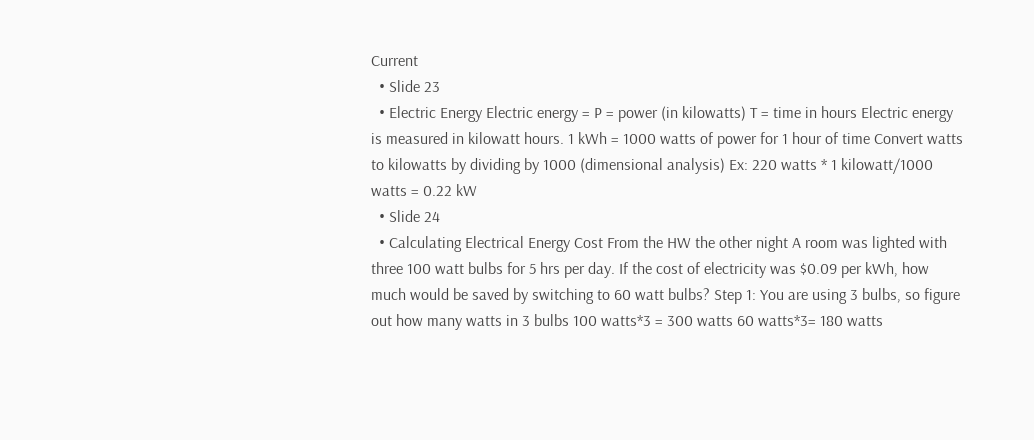Current
  • Slide 23
  • Electric Energy Electric energy = P = power (in kilowatts) T = time in hours Electric energy is measured in kilowatt hours. 1 kWh = 1000 watts of power for 1 hour of time Convert watts to kilowatts by dividing by 1000 (dimensional analysis) Ex: 220 watts * 1 kilowatt/1000 watts = 0.22 kW
  • Slide 24
  • Calculating Electrical Energy Cost From the HW the other night A room was lighted with three 100 watt bulbs for 5 hrs per day. If the cost of electricity was $0.09 per kWh, how much would be saved by switching to 60 watt bulbs? Step 1: You are using 3 bulbs, so figure out how many watts in 3 bulbs 100 watts*3 = 300 watts 60 watts*3= 180 watts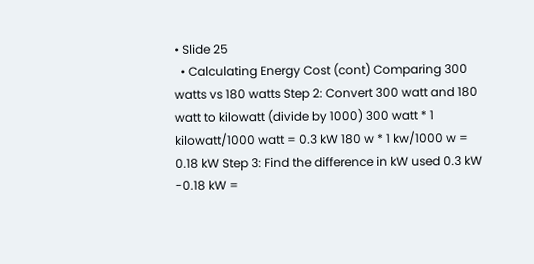• Slide 25
  • Calculating Energy Cost (cont) Comparing 300 watts vs 180 watts Step 2: Convert 300 watt and 180 watt to kilowatt (divide by 1000) 300 watt * 1 kilowatt/1000 watt = 0.3 kW 180 w * 1 kw/1000 w = 0.18 kW Step 3: Find the difference in kW used 0.3 kW -0.18 kW =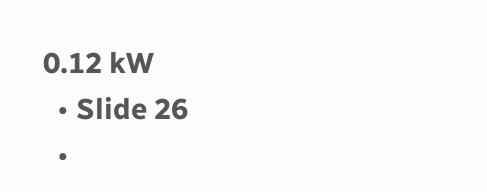0.12 kW
  • Slide 26
  •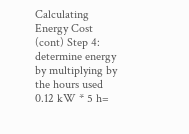Calculating Energy Cost (cont) Step 4: determine energy by multiplying by the hours used 0.12 kW * 5 h=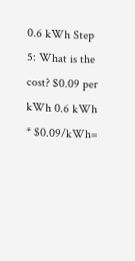0.6 kWh Step 5: What is the cost? $0.09 per kWh 0.6 kWh * $0.09/kWh=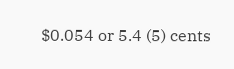$0.054 or 5.4 (5) cents